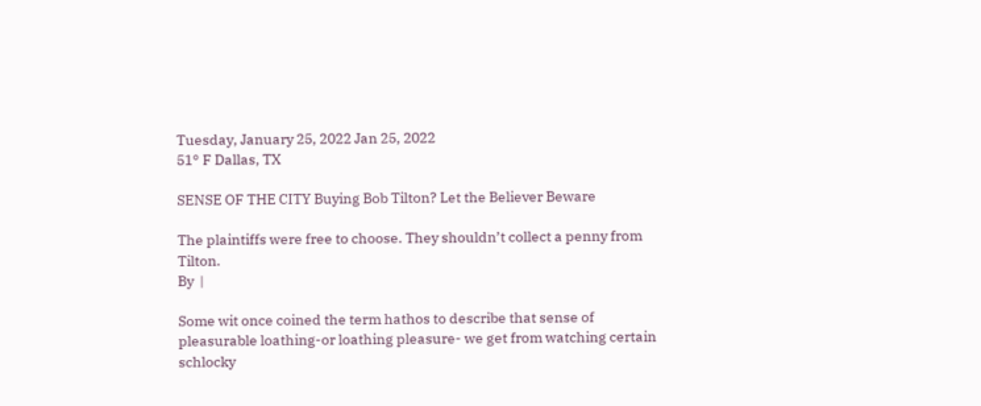Tuesday, January 25, 2022 Jan 25, 2022
51° F Dallas, TX

SENSE OF THE CITY Buying Bob Tilton? Let the Believer Beware

The plaintiffs were free to choose. They shouldn’t collect a penny from Tilton.
By  |

Some wit once coined the term hathos to describe that sense of pleasurable loathing-or loathing pleasure- we get from watching certain schlocky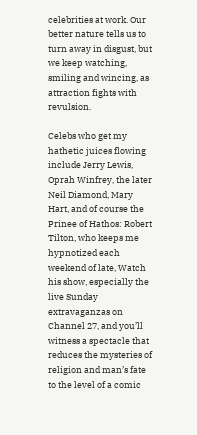celebrities at work. Our better nature tells us to turn away in disgust, but we keep watching, smiling and wincing, as attraction fights with revulsion.

Celebs who get my hathetic juices flowing include Jerry Lewis, Oprah Winfrey, the later Neil Diamond, Mary Hart, and of course the Prinee of Hathos: Robert Tilton, who keeps me hypnotized each weekend of late, Watch his show, especially the live Sunday extravaganzas on Channel 27, and you’ll witness a spectacle that reduces the mysteries of religion and man’s fate to the level of a comic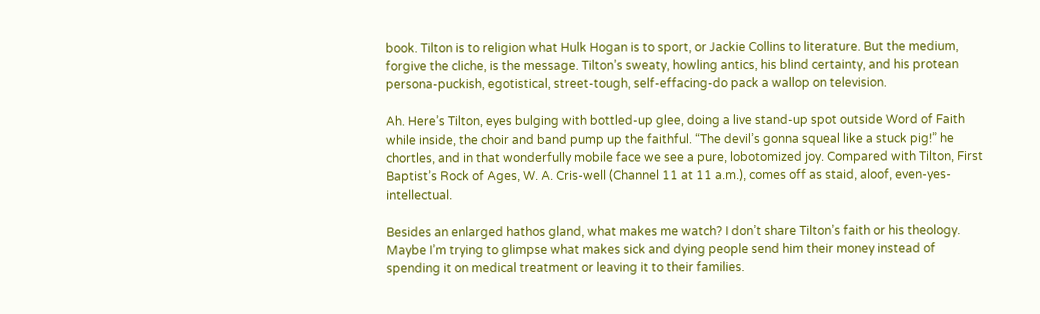book. Tilton is to religion what Hulk Hogan is to sport, or Jackie Collins to literature. But the medium, forgive the cliche, is the message. Tilton’s sweaty, howling antics, his blind certainty, and his protean persona-puckish, egotistical, street-tough, self-effacing-do pack a wallop on television.

Ah. Here’s Tilton, eyes bulging with bottled-up glee, doing a live stand-up spot outside Word of Faith while inside, the choir and band pump up the faithful. “The devil’s gonna squeal like a stuck pig!” he chortles, and in that wonderfully mobile face we see a pure, lobotomized joy. Compared with Tilton, First Baptist’s Rock of Ages, W. A. Cris-well (Channel 11 at 11 a.m.), comes off as staid, aloof, even-yes-intellectual.

Besides an enlarged hathos gland, what makes me watch? I don’t share Tilton’s faith or his theology. Maybe I’m trying to glimpse what makes sick and dying people send him their money instead of spending it on medical treatment or leaving it to their families.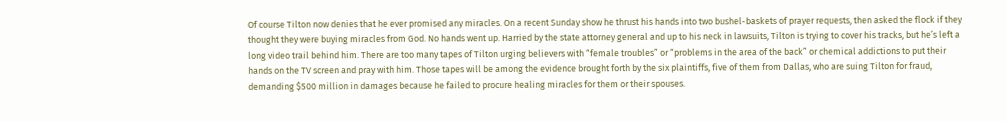Of course Tilton now denies that he ever promised any miracles. On a recent Sunday show he thrust his hands into two bushel-baskets of prayer requests, then asked the flock if they thought they were buying miracles from God. No hands went up. Harried by the state attorney general and up to his neck in lawsuits, Tilton is trying to cover his tracks, but he’s left a long video trail behind him. There are too many tapes of Tilton urging believers with “female troubles” or “problems in the area of the back” or chemical addictions to put their hands on the TV screen and pray with him. Those tapes will be among the evidence brought forth by the six plaintiffs, five of them from Dallas, who are suing Tilton for fraud, demanding $500 million in damages because he failed to procure healing miracles for them or their spouses.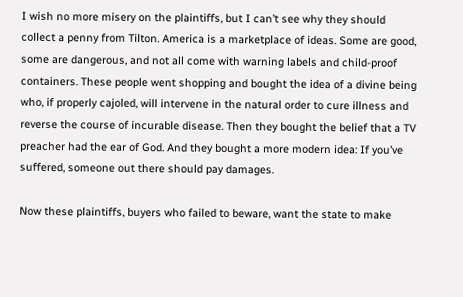I wish no more misery on the plaintiffs, but I can’t see why they should collect a penny from Tilton. America is a marketplace of ideas. Some are good, some are dangerous, and not all come with warning labels and child-proof containers. These people went shopping and bought the idea of a divine being who, if properly cajoled, will intervene in the natural order to cure illness and reverse the course of incurable disease. Then they bought the belief that a TV preacher had the ear of God. And they bought a more modern idea: If you’ve suffered, someone out there should pay damages.

Now these plaintiffs, buyers who failed to beware, want the state to make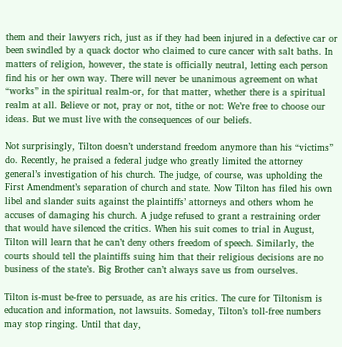them and their lawyers rich, just as if they had been injured in a defective car or been swindled by a quack doctor who claimed to cure cancer with salt baths. In matters of religion, however, the state is officially neutral, letting each person find his or her own way. There will never be unanimous agreement on what “works” in the spiritual realm-or, for that matter, whether there is a spiritual realm at all. Believe or not, pray or not, tithe or not: We’re free to choose our ideas. But we must live with the consequences of our beliefs.

Not surprisingly, Tilton doesn’t understand freedom anymore than his “victims” do. Recently, he praised a federal judge who greatly limited the attorney general’s investigation of his church. The judge, of course, was upholding the First Amendment’s separation of church and state. Now Tilton has filed his own libel and slander suits against the plaintiffs’ attorneys and others whom he accuses of damaging his church. A judge refused to grant a restraining order that would have silenced the critics. When his suit comes to trial in August, Tilton will learn that he can’t deny others freedom of speech. Similarly, the courts should tell the plaintiffs suing him that their religious decisions are no business of the state’s. Big Brother can’t always save us from ourselves.

Tilton is-must be-free to persuade, as are his critics. The cure for Tiltonism is education and information, not lawsuits. Someday, Tilton’s toll-free numbers may stop ringing. Until that day,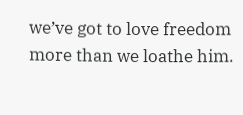we’ve got to love freedom more than we loathe him.